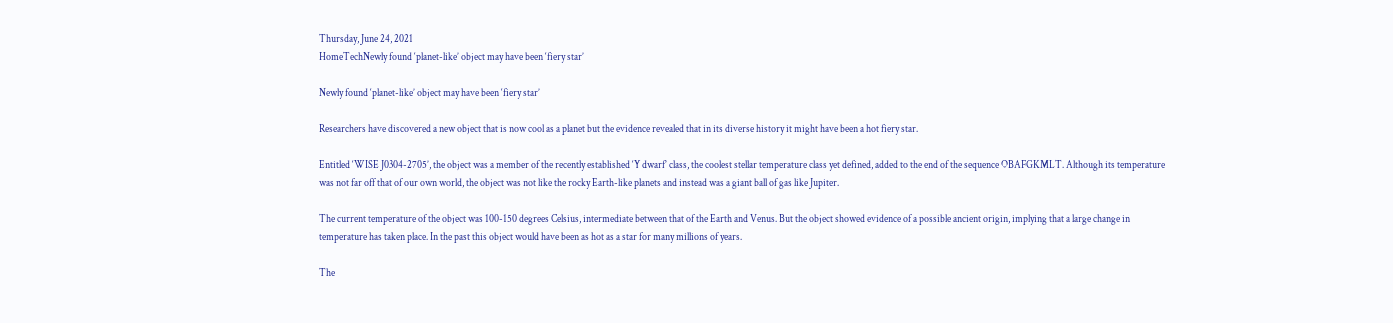Thursday, June 24, 2021
HomeTechNewly found ‘planet-like’ object may have been ‘fiery star’

Newly found ‘planet-like’ object may have been ‘fiery star’

Researchers have discovered a new object that is now cool as a planet but the evidence revealed that in its diverse history it might have been a hot fiery star.

Entitled ‘WISE J0304-2705’, the object was a member of the recently established ‘Y dwarf’ class, the coolest stellar temperature class yet defined, added to the end of the sequence OBAFGKMLT. Although its temperature was not far off that of our own world, the object was not like the rocky Earth-like planets and instead was a giant ball of gas like Jupiter.

The current temperature of the object was 100-150 degrees Celsius, intermediate between that of the Earth and Venus. But the object showed evidence of a possible ancient origin, implying that a large change in temperature has taken place. In the past this object would have been as hot as a star for many millions of years.

The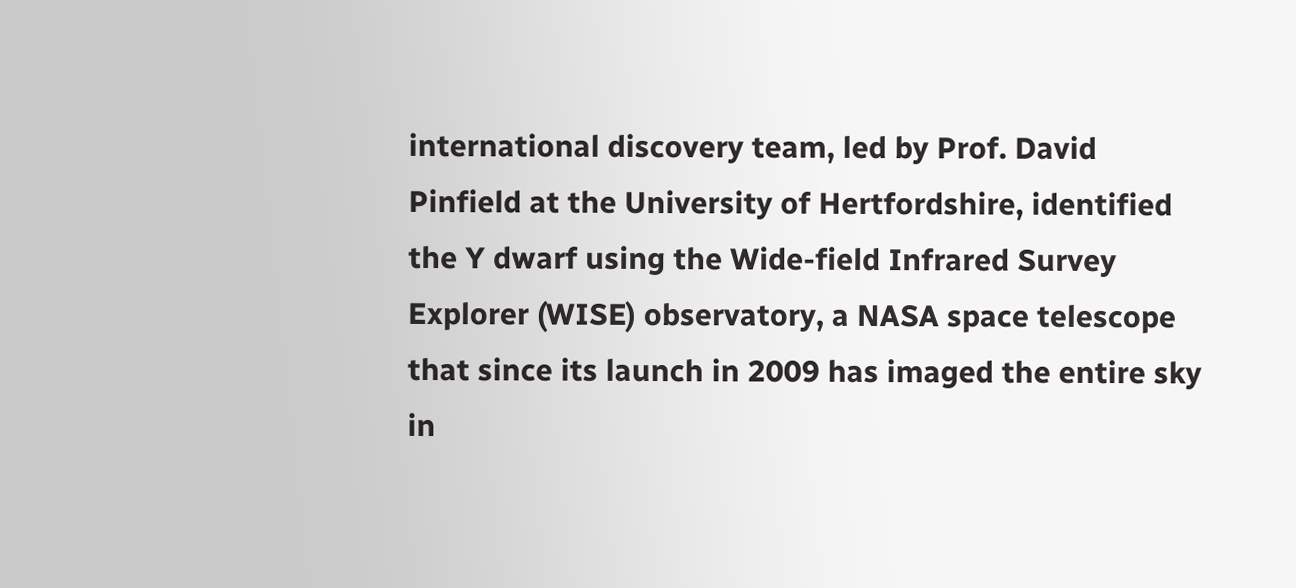international discovery team, led by Prof. David Pinfield at the University of Hertfordshire, identified the Y dwarf using the Wide-field Infrared Survey Explorer (WISE) observatory, a NASA space telescope that since its launch in 2009 has imaged the entire sky in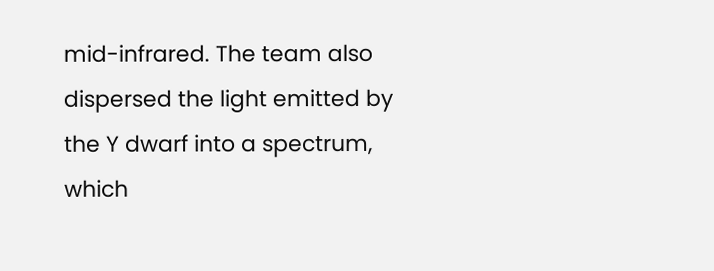mid-infrared. The team also dispersed the light emitted by the Y dwarf into a spectrum, which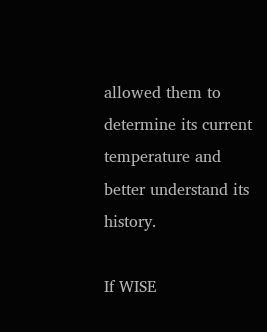allowed them to determine its current temperature and better understand its history.

If WISE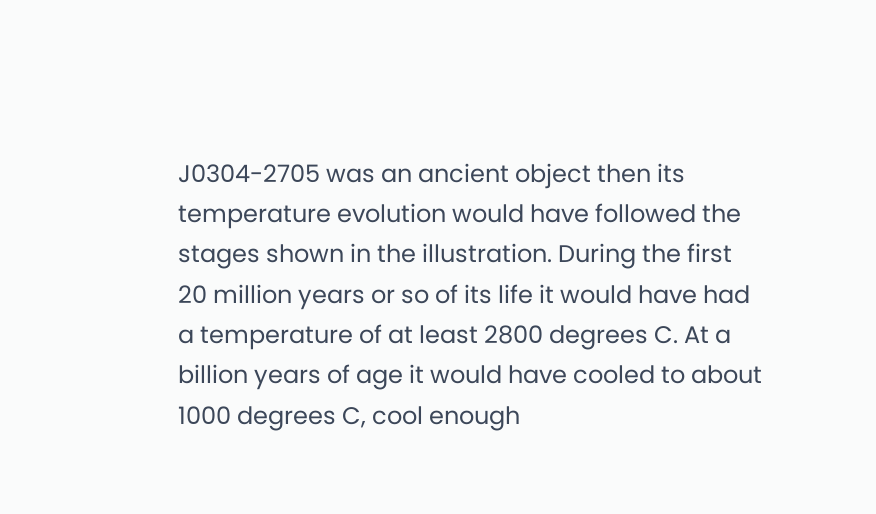J0304-2705 was an ancient object then its temperature evolution would have followed the stages shown in the illustration. During the first 20 million years or so of its life it would have had a temperature of at least 2800 degrees C. At a billion years of age it would have cooled to about 1000 degrees C, cool enough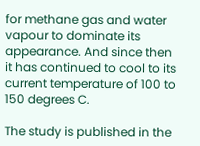for methane gas and water vapour to dominate its appearance. And since then it has continued to cool to its current temperature of 100 to 150 degrees C.

The study is published in the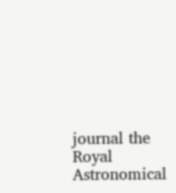journal the Royal Astronomical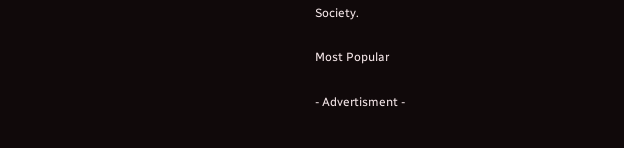Society.

Most Popular

- Advertisment -